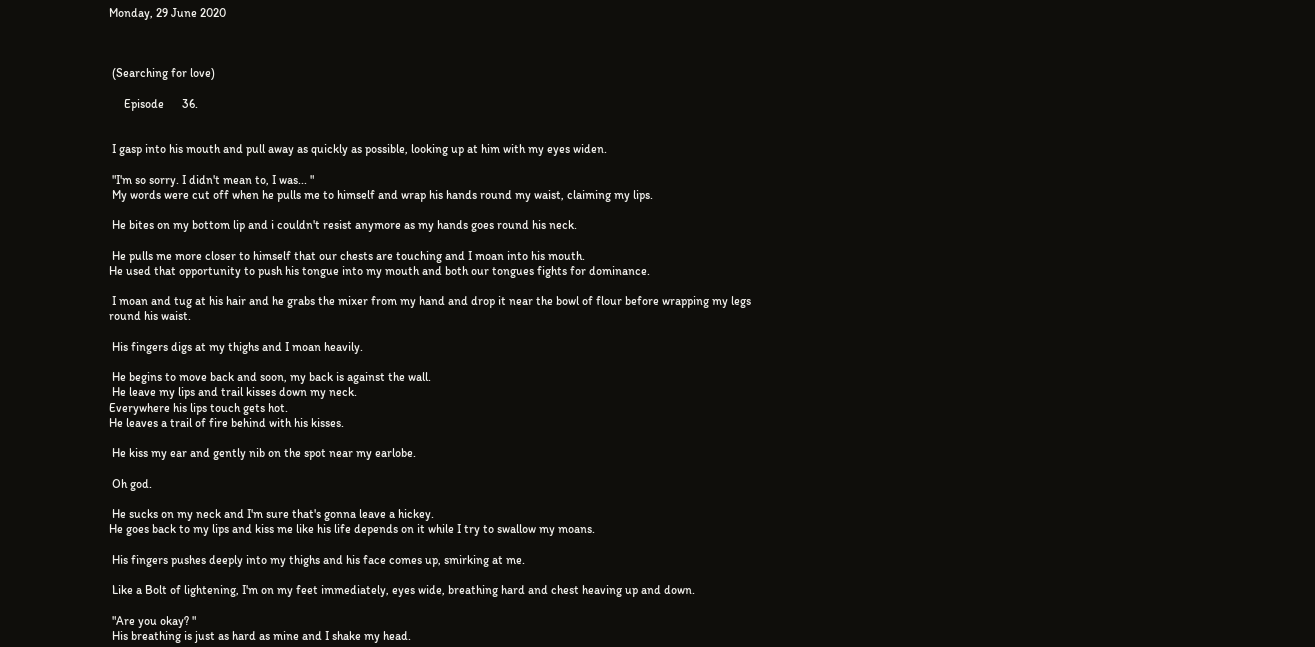Monday, 29 June 2020



 (Searching for love)

     Episode      36.


 I gasp into his mouth and pull away as quickly as possible, looking up at him with my eyes widen.

 "I'm so sorry. I didn't mean to, I was... "
 My words were cut off when he pulls me to himself and wrap his hands round my waist, claiming my lips.

 He bites on my bottom lip and i couldn't resist anymore as my hands goes round his neck.

 He pulls me more closer to himself that our chests are touching and I moan into his mouth.
He used that opportunity to push his tongue into my mouth and both our tongues fights for dominance.

 I moan and tug at his hair and he grabs the mixer from my hand and drop it near the bowl of flour before wrapping my legs round his waist.

 His fingers digs at my thighs and I moan heavily.

 He begins to move back and soon, my back is against the wall.
 He leave my lips and trail kisses down my neck.
Everywhere his lips touch gets hot.
He leaves a trail of fire behind with his kisses.

 He kiss my ear and gently nib on the spot near my earlobe.

 Oh god.

 He sucks on my neck and I'm sure that's gonna leave a hickey.
He goes back to my lips and kiss me like his life depends on it while I try to swallow my moans.

 His fingers pushes deeply into my thighs and his face comes up, smirking at me.

 Like a Bolt of lightening, I'm on my feet immediately, eyes wide, breathing hard and chest heaving up and down.

 "Are you okay? "
 His breathing is just as hard as mine and I shake my head.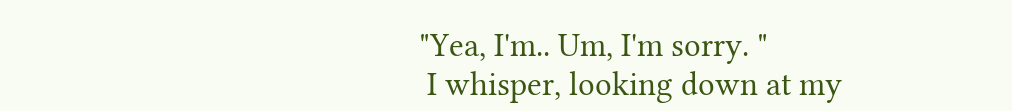"Yea, I'm.. Um, I'm sorry. "
 I whisper, looking down at my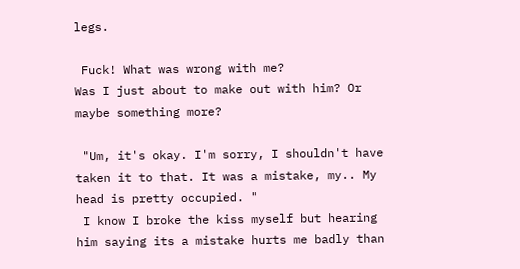legs.

 Fuck! What was wrong with me?
Was I just about to make out with him? Or maybe something more?

 "Um, it's okay. I'm sorry, I shouldn't have taken it to that. It was a mistake, my.. My head is pretty occupied. "
 I know I broke the kiss myself but hearing him saying its a mistake hurts me badly than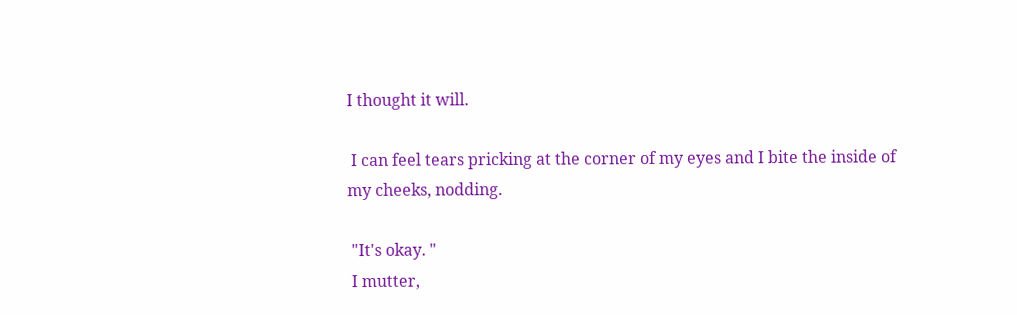I thought it will.

 I can feel tears pricking at the corner of my eyes and I bite the inside of my cheeks, nodding.

 "It's okay. "
 I mutter,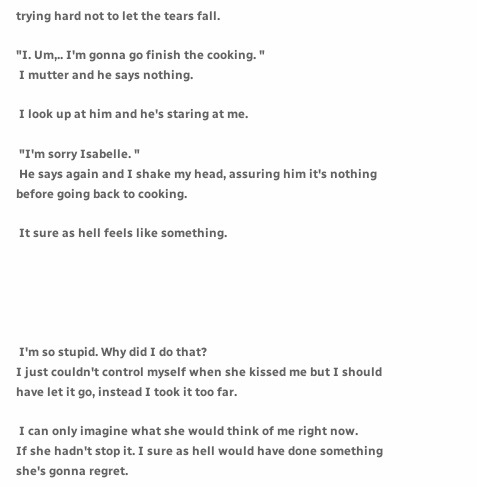trying hard not to let the tears fall.

"I. Um,.. I'm gonna go finish the cooking. "
 I mutter and he says nothing.

 I look up at him and he's staring at me.

 "I'm sorry Isabelle. "
 He says again and I shake my head, assuring him it's nothing before going back to cooking.

 It sure as hell feels like something.





 I'm so stupid. Why did I do that?
I just couldn't control myself when she kissed me but I should have let it go, instead I took it too far.

 I can only imagine what she would think of me right now.
If she hadn't stop it. I sure as hell would have done something she's gonna regret.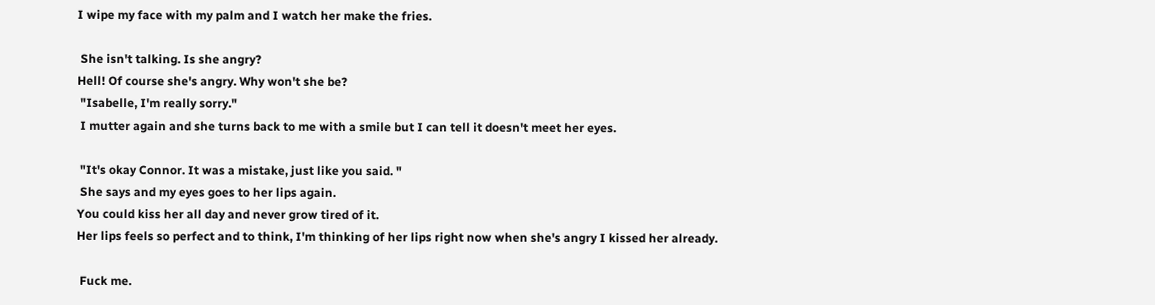I wipe my face with my palm and I watch her make the fries.

 She isn't talking. Is she angry?
Hell! Of course she's angry. Why won't she be?
 "Isabelle, I'm really sorry."
 I mutter again and she turns back to me with a smile but I can tell it doesn't meet her eyes.

 "It's okay Connor. It was a mistake, just like you said. "
 She says and my eyes goes to her lips again.
You could kiss her all day and never grow tired of it.
Her lips feels so perfect and to think, I'm thinking of her lips right now when she's angry I kissed her already.

 Fuck me.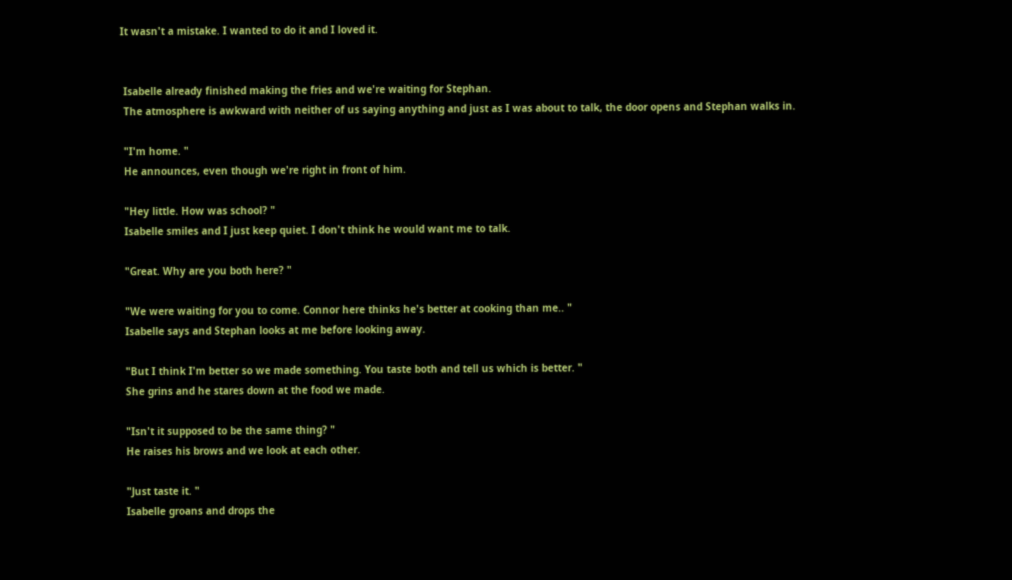It wasn't a mistake. I wanted to do it and I loved it.


 Isabelle already finished making the fries and we're waiting for Stephan.
 The atmosphere is awkward with neither of us saying anything and just as I was about to talk, the door opens and Stephan walks in.

 "I'm home. "
 He announces, even though we're right in front of him.

 "Hey little. How was school? "
 Isabelle smiles and I just keep quiet. I don't think he would want me to talk.

 "Great. Why are you both here? "

 "We were waiting for you to come. Connor here thinks he's better at cooking than me.. "
 Isabelle says and Stephan looks at me before looking away.

 "But I think I'm better so we made something. You taste both and tell us which is better. "
 She grins and he stares down at the food we made.

 "Isn't it supposed to be the same thing? "
 He raises his brows and we look at each other.

 "Just taste it. "
 Isabelle groans and drops the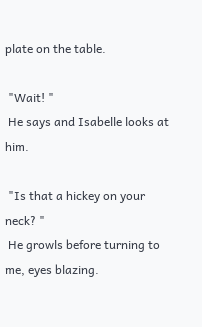plate on the table.

 "Wait! "
 He says and Isabelle looks at him.

 "Is that a hickey on your neck? "
 He growls before turning to me, eyes blazing.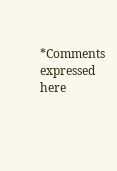*Comments expressed here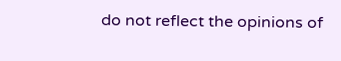do not reflect the opinions of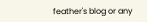feather's blog or any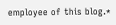employee of this blog.*